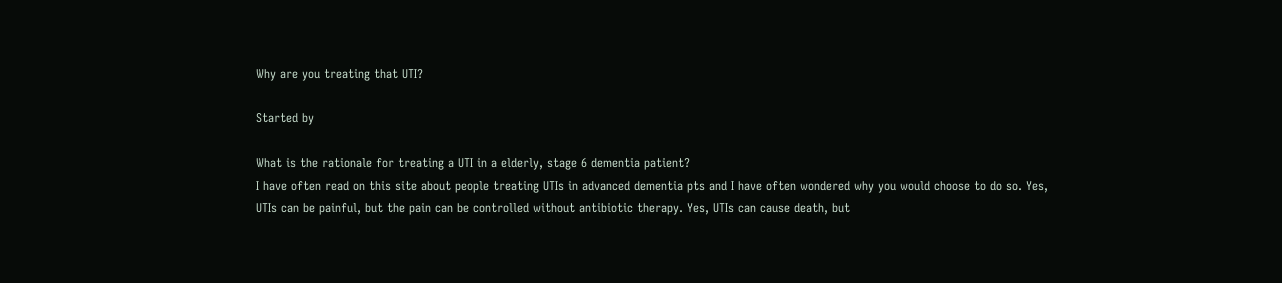Why are you treating that UTI?

Started by

What is the rationale for treating a UTI in a elderly, stage 6 dementia patient?
I have often read on this site about people treating UTIs in advanced dementia pts and I have often wondered why you would choose to do so. Yes, UTIs can be painful, but the pain can be controlled without antibiotic therapy. Yes, UTIs can cause death, but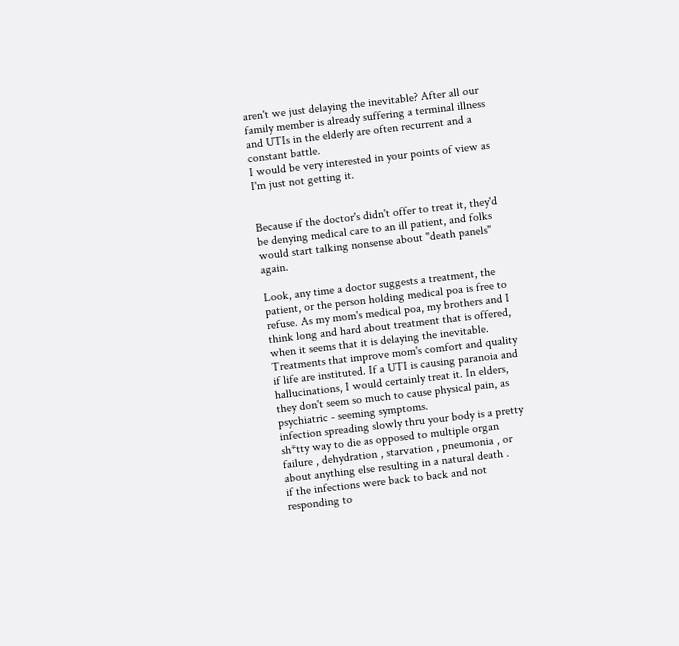aren't we just delaying the inevitable? After all our family member is already suffering a terminal illness and UTIs in the elderly are often recurrent and a constant battle.
I would be very interested in your points of view as I'm just not getting it.


Because if the doctor's didn't offer to treat it, they'd be denying medical care to an ill patient, and folks would start talking nonsense about "death panels" again.

Look, any time a doctor suggests a treatment, the patient, or the person holding medical poa is free to refuse. As my mom's medical poa, my brothers and I think long and hard about treatment that is offered, when it seems that it is delaying the inevitable. Treatments that improve mom's comfort and quality if life are instituted. If a UTI is causing paranoia and hallucinations, I would certainly treat it. In elders, they don't seem so much to cause physical pain, as psychiatric - seeming symptoms.
infection spreading slowly thru your body is a pretty sh*tty way to die as opposed to multiple organ failure , dehydration , starvation , pneumonia , or about anything else resulting in a natural death .
if the infections were back to back and not responding to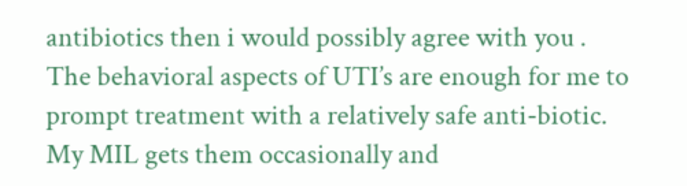antibiotics then i would possibly agree with you .
The behavioral aspects of UTI’s are enough for me to prompt treatment with a relatively safe anti-biotic. My MIL gets them occasionally and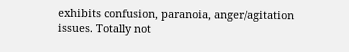exhibits confusion, paranoia, anger/agitation issues. Totally not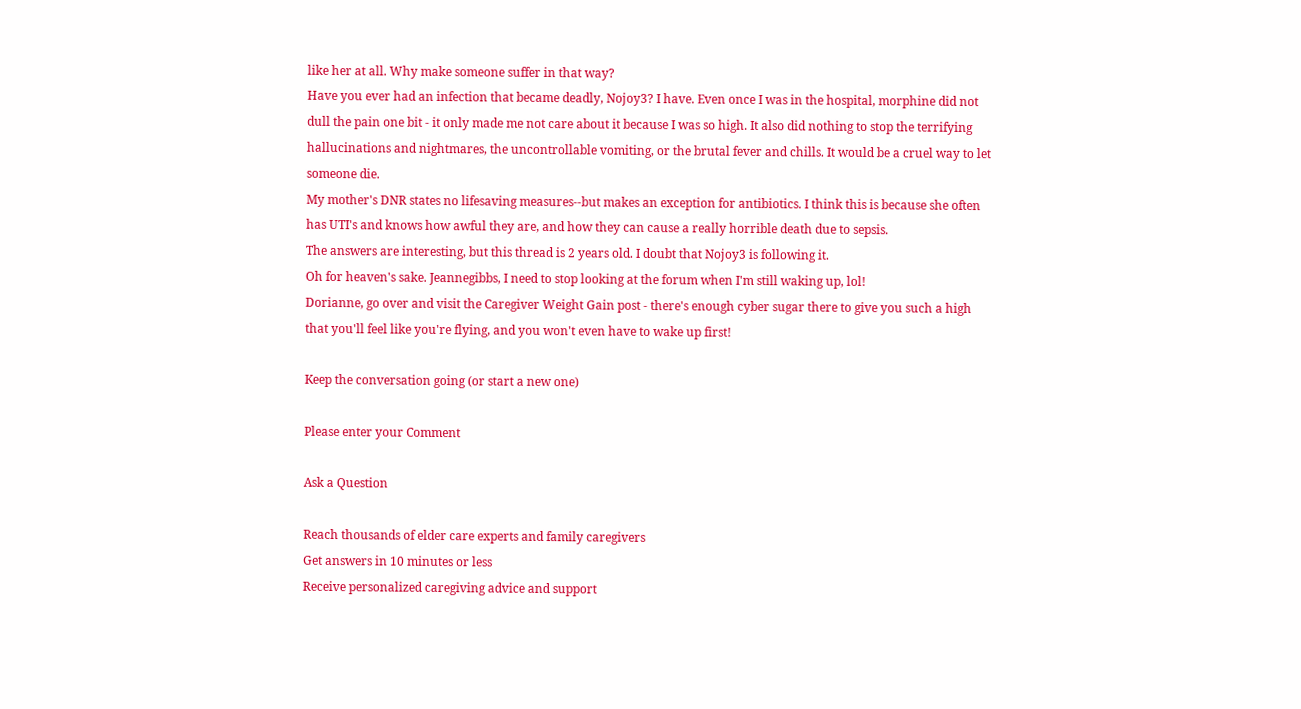like her at all. Why make someone suffer in that way?
Have you ever had an infection that became deadly, Nojoy3? I have. Even once I was in the hospital, morphine did not dull the pain one bit - it only made me not care about it because I was so high. It also did nothing to stop the terrifying hallucinations and nightmares, the uncontrollable vomiting, or the brutal fever and chills. It would be a cruel way to let someone die.
My mother's DNR states no lifesaving measures--but makes an exception for antibiotics. I think this is because she often has UTI's and knows how awful they are, and how they can cause a really horrible death due to sepsis.
The answers are interesting, but this thread is 2 years old. I doubt that Nojoy3 is following it.
Oh for heaven's sake. Jeannegibbs, I need to stop looking at the forum when I'm still waking up, lol!
Dorianne, go over and visit the Caregiver Weight Gain post - there's enough cyber sugar there to give you such a high that you'll feel like you're flying, and you won't even have to wake up first!

Keep the conversation going (or start a new one)

Please enter your Comment

Ask a Question

Reach thousands of elder care experts and family caregivers
Get answers in 10 minutes or less
Receive personalized caregiving advice and support